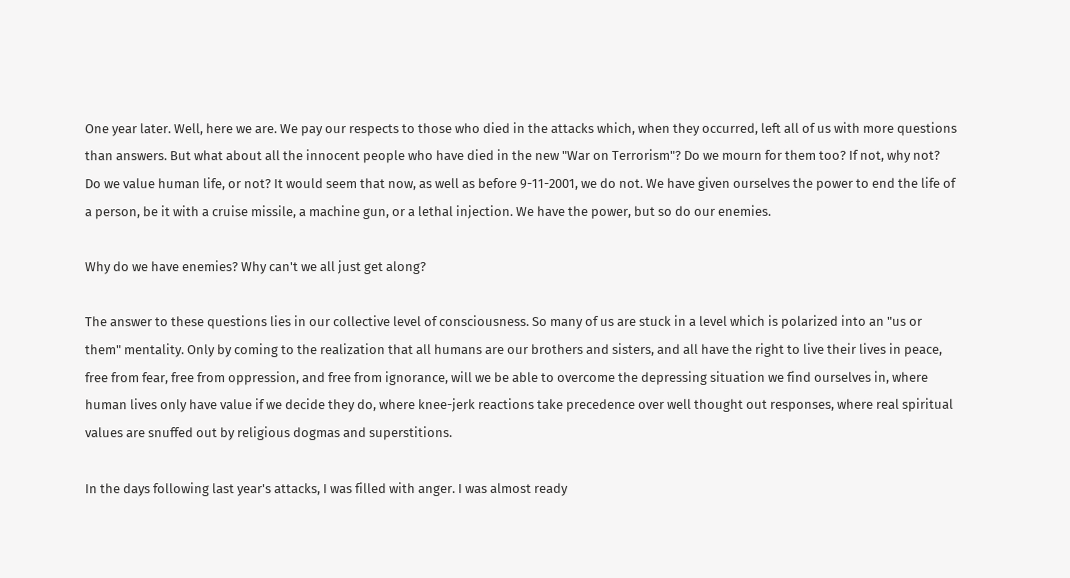One year later. Well, here we are. We pay our respects to those who died in the attacks which, when they occurred, left all of us with more questions than answers. But what about all the innocent people who have died in the new "War on Terrorism"? Do we mourn for them too? If not, why not? Do we value human life, or not? It would seem that now, as well as before 9-11-2001, we do not. We have given ourselves the power to end the life of a person, be it with a cruise missile, a machine gun, or a lethal injection. We have the power, but so do our enemies.

Why do we have enemies? Why can't we all just get along?

The answer to these questions lies in our collective level of consciousness. So many of us are stuck in a level which is polarized into an "us or them" mentality. Only by coming to the realization that all humans are our brothers and sisters, and all have the right to live their lives in peace, free from fear, free from oppression, and free from ignorance, will we be able to overcome the depressing situation we find ourselves in, where human lives only have value if we decide they do, where knee-jerk reactions take precedence over well thought out responses, where real spiritual values are snuffed out by religious dogmas and superstitions.

In the days following last year's attacks, I was filled with anger. I was almost ready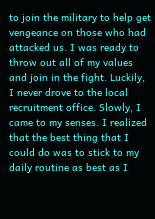to join the military to help get vengeance on those who had attacked us. I was ready to throw out all of my values and join in the fight. Luckily, I never drove to the local recruitment office. Slowly, I came to my senses. I realized that the best thing that I could do was to stick to my daily routine as best as I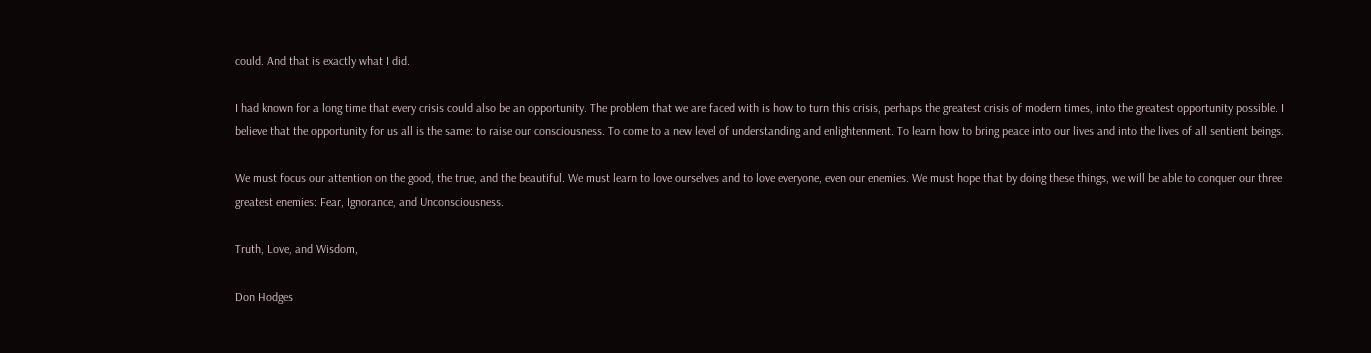could. And that is exactly what I did.

I had known for a long time that every crisis could also be an opportunity. The problem that we are faced with is how to turn this crisis, perhaps the greatest crisis of modern times, into the greatest opportunity possible. I believe that the opportunity for us all is the same: to raise our consciousness. To come to a new level of understanding and enlightenment. To learn how to bring peace into our lives and into the lives of all sentient beings.

We must focus our attention on the good, the true, and the beautiful. We must learn to love ourselves and to love everyone, even our enemies. We must hope that by doing these things, we will be able to conquer our three greatest enemies: Fear, Ignorance, and Unconsciousness.

Truth, Love, and Wisdom,

Don Hodges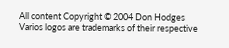All content Copyright © 2004 Don Hodges
Varios logos are trademarks of their respective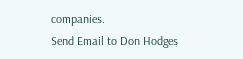companies.
Send Email to Don Hodges